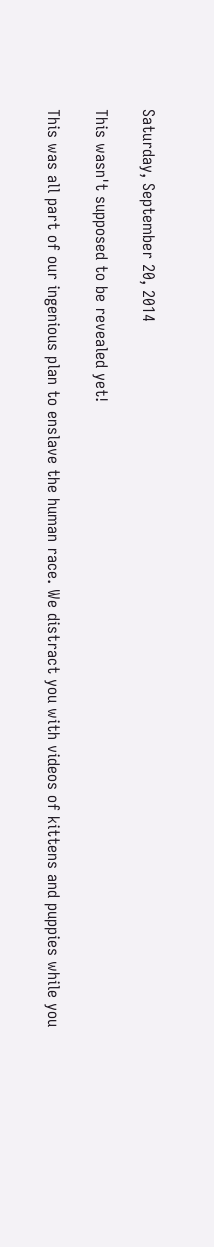Saturday, September 20, 2014

This wasn't supposed to be revealed yet!

This was all part of our ingenious plan to enslave the human race. We distract you with videos of kittens and puppies while you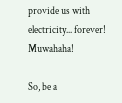provide us with electricity... forever! Muwahaha!

So, be a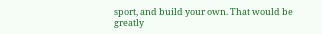sport, and build your own. That would be greatly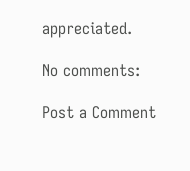appreciated.

No comments:

Post a Comment